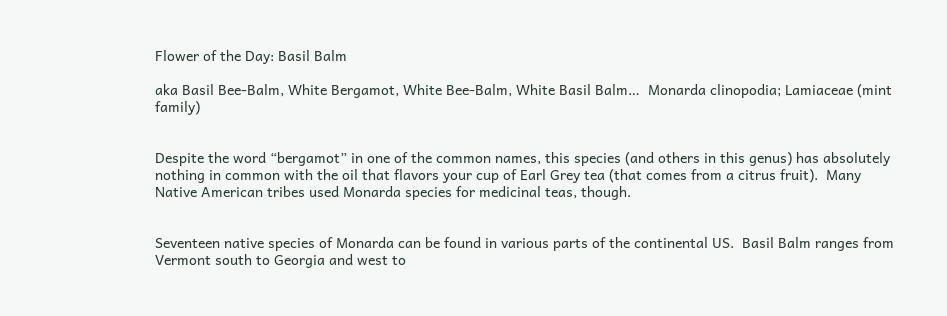Flower of the Day: Basil Balm

aka Basil Bee-Balm, White Bergamot, White Bee-Balm, White Basil Balm…  Monarda clinopodia; Lamiaceae (mint family)


Despite the word “bergamot” in one of the common names, this species (and others in this genus) has absolutely nothing in common with the oil that flavors your cup of Earl Grey tea (that comes from a citrus fruit).  Many Native American tribes used Monarda species for medicinal teas, though.


Seventeen native species of Monarda can be found in various parts of the continental US.  Basil Balm ranges from Vermont south to Georgia and west to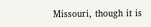Missouri, though it is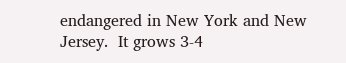endangered in New York and New Jersey.  It grows 3-4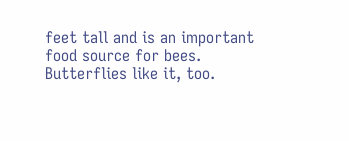feet tall and is an important food source for bees.  Butterflies like it, too.